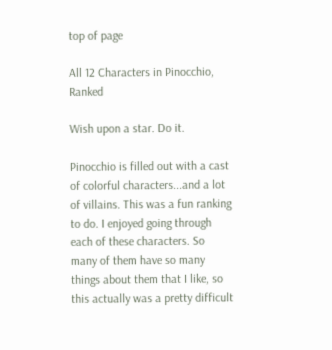top of page

All 12 Characters in Pinocchio, Ranked

Wish upon a star. Do it.

Pinocchio is filled out with a cast of colorful characters...and a lot of villains. This was a fun ranking to do. I enjoyed going through each of these characters. So many of them have so many things about them that I like, so this actually was a pretty difficult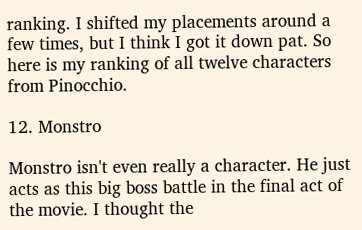ranking. I shifted my placements around a few times, but I think I got it down pat. So here is my ranking of all twelve characters from Pinocchio.

12. Monstro

Monstro isn't even really a character. He just acts as this big boss battle in the final act of the movie. I thought the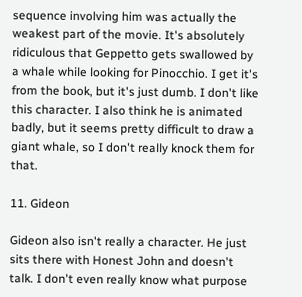sequence involving him was actually the weakest part of the movie. It's absolutely ridiculous that Geppetto gets swallowed by a whale while looking for Pinocchio. I get it's from the book, but it's just dumb. I don't like this character. I also think he is animated badly, but it seems pretty difficult to draw a giant whale, so I don't really knock them for that.

11. Gideon

Gideon also isn't really a character. He just sits there with Honest John and doesn't talk. I don't even really know what purpose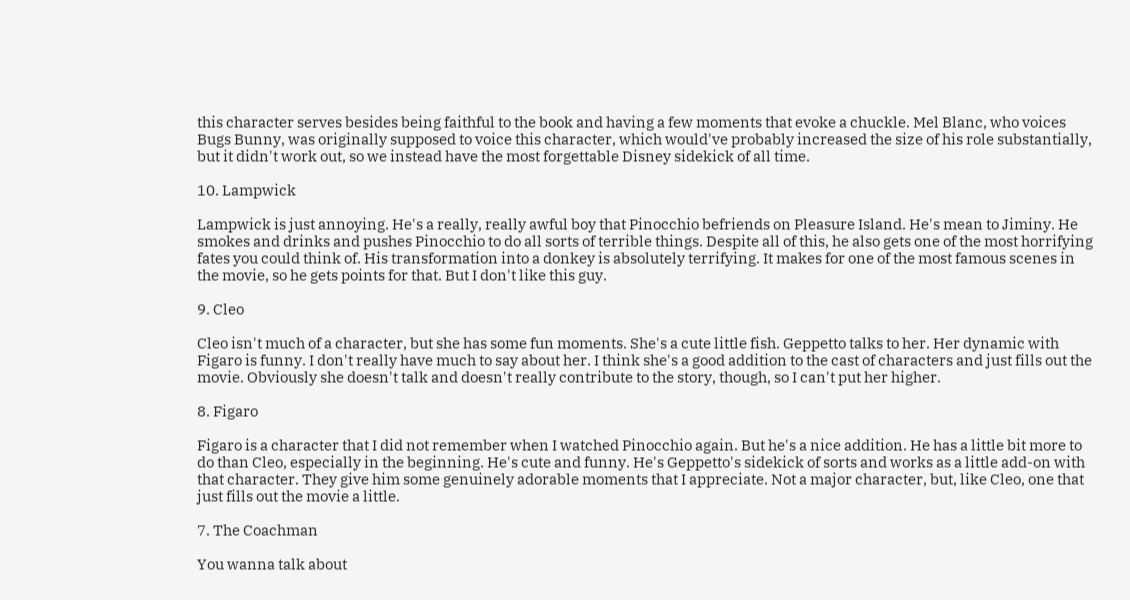this character serves besides being faithful to the book and having a few moments that evoke a chuckle. Mel Blanc, who voices Bugs Bunny, was originally supposed to voice this character, which would've probably increased the size of his role substantially, but it didn't work out, so we instead have the most forgettable Disney sidekick of all time.

10. Lampwick

Lampwick is just annoying. He's a really, really awful boy that Pinocchio befriends on Pleasure Island. He's mean to Jiminy. He smokes and drinks and pushes Pinocchio to do all sorts of terrible things. Despite all of this, he also gets one of the most horrifying fates you could think of. His transformation into a donkey is absolutely terrifying. It makes for one of the most famous scenes in the movie, so he gets points for that. But I don't like this guy.

9. Cleo

Cleo isn't much of a character, but she has some fun moments. She's a cute little fish. Geppetto talks to her. Her dynamic with Figaro is funny. I don't really have much to say about her. I think she's a good addition to the cast of characters and just fills out the movie. Obviously she doesn't talk and doesn't really contribute to the story, though, so I can't put her higher.

8. Figaro

Figaro is a character that I did not remember when I watched Pinocchio again. But he's a nice addition. He has a little bit more to do than Cleo, especially in the beginning. He's cute and funny. He's Geppetto's sidekick of sorts and works as a little add-on with that character. They give him some genuinely adorable moments that I appreciate. Not a major character, but, like Cleo, one that just fills out the movie a little.

7. The Coachman

You wanna talk about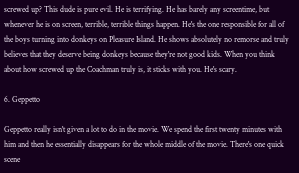screwed up? This dude is pure evil. He is terrifying. He has barely any screentime, but whenever he is on screen, terrible, terrible things happen. He's the one responsible for all of the boys turning into donkeys on Pleasure Island. He shows absolutely no remorse and truly believes that they deserve being donkeys because they're not good kids. When you think about how screwed up the Coachman truly is, it sticks with you. He's scary.

6. Geppetto

Geppetto really isn't given a lot to do in the movie. We spend the first twenty minutes with him and then he essentially disappears for the whole middle of the movie. There's one quick scene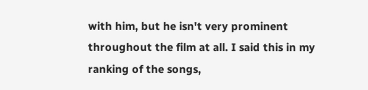with him, but he isn't very prominent throughout the film at all. I said this in my ranking of the songs,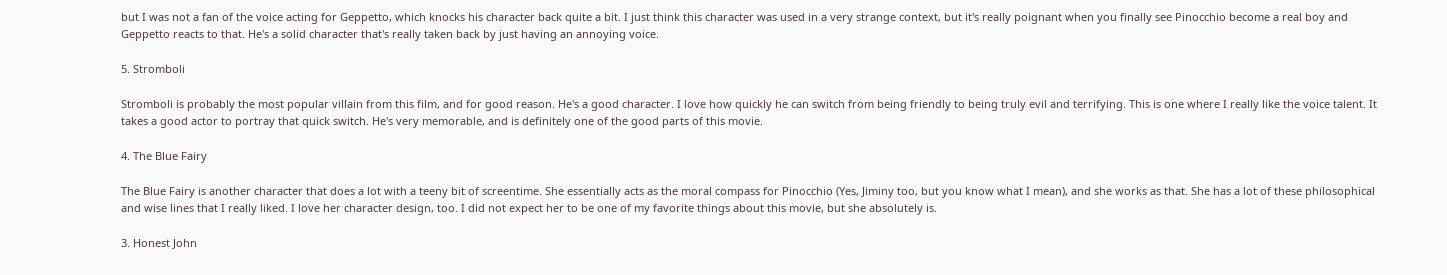but I was not a fan of the voice acting for Geppetto, which knocks his character back quite a bit. I just think this character was used in a very strange context, but it's really poignant when you finally see Pinocchio become a real boy and Geppetto reacts to that. He's a solid character that's really taken back by just having an annoying voice.

5. Stromboli

Stromboli is probably the most popular villain from this film, and for good reason. He's a good character. I love how quickly he can switch from being friendly to being truly evil and terrifying. This is one where I really like the voice talent. It takes a good actor to portray that quick switch. He's very memorable, and is definitely one of the good parts of this movie.

4. The Blue Fairy

The Blue Fairy is another character that does a lot with a teeny bit of screentime. She essentially acts as the moral compass for Pinocchio (Yes, Jiminy too, but you know what I mean), and she works as that. She has a lot of these philosophical and wise lines that I really liked. I love her character design, too. I did not expect her to be one of my favorite things about this movie, but she absolutely is.

3. Honest John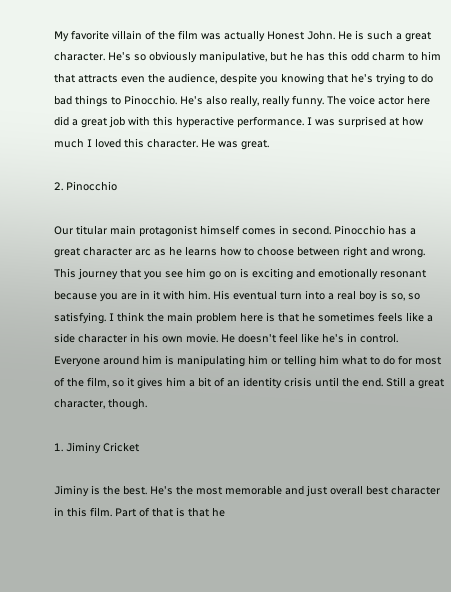My favorite villain of the film was actually Honest John. He is such a great character. He's so obviously manipulative, but he has this odd charm to him that attracts even the audience, despite you knowing that he's trying to do bad things to Pinocchio. He's also really, really funny. The voice actor here did a great job with this hyperactive performance. I was surprised at how much I loved this character. He was great.

2. Pinocchio

Our titular main protagonist himself comes in second. Pinocchio has a great character arc as he learns how to choose between right and wrong. This journey that you see him go on is exciting and emotionally resonant because you are in it with him. His eventual turn into a real boy is so, so satisfying. I think the main problem here is that he sometimes feels like a side character in his own movie. He doesn't feel like he's in control. Everyone around him is manipulating him or telling him what to do for most of the film, so it gives him a bit of an identity crisis until the end. Still a great character, though.

1. Jiminy Cricket

Jiminy is the best. He's the most memorable and just overall best character in this film. Part of that is that he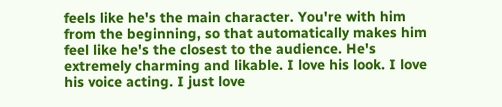feels like he's the main character. You're with him from the beginning, so that automatically makes him feel like he's the closest to the audience. He's extremely charming and likable. I love his look. I love his voice acting. I just love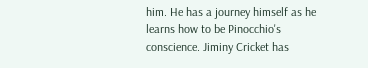him. He has a journey himself as he learns how to be Pinocchio's conscience. Jiminy Cricket has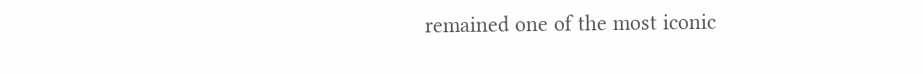remained one of the most iconic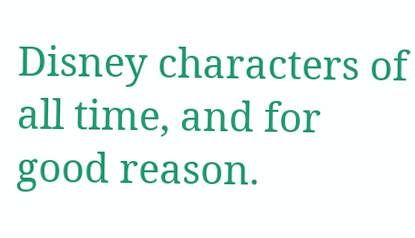Disney characters of all time, and for good reason.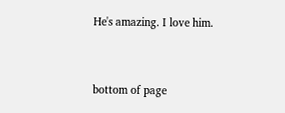He's amazing. I love him.


bottom of page